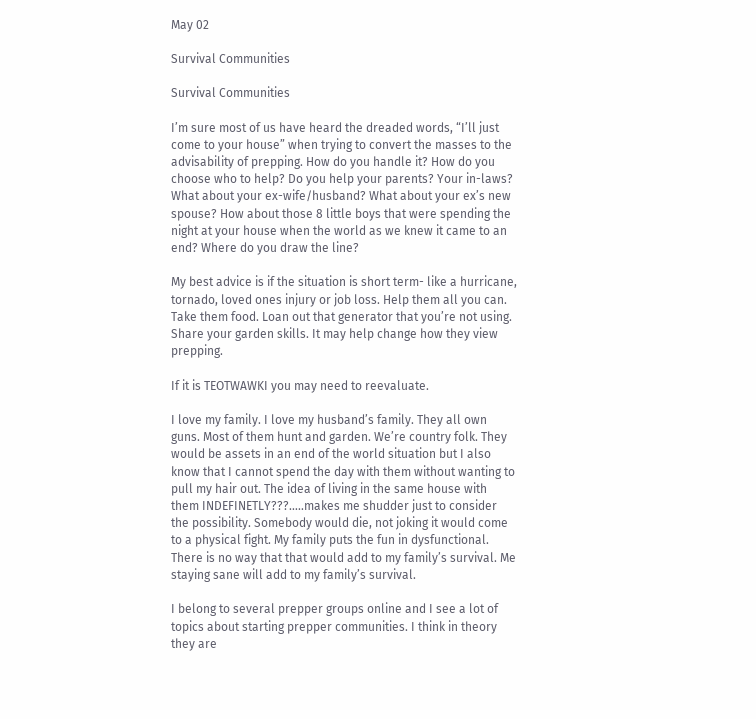May 02

Survival Communities

Survival Communities

I’m sure most of us have heard the dreaded words, “I’ll just come to your house” when trying to convert the masses to the advisability of prepping. How do you handle it? How do you choose who to help? Do you help your parents? Your in-laws? What about your ex-wife/husband? What about your ex’s new spouse? How about those 8 little boys that were spending the night at your house when the world as we knew it came to an end? Where do you draw the line?

My best advice is if the situation is short term- like a hurricane, tornado, loved ones injury or job loss. Help them all you can. Take them food. Loan out that generator that you’re not using. Share your garden skills. It may help change how they view prepping.

If it is TEOTWAWKI you may need to reevaluate.

I love my family. I love my husband’s family. They all own guns. Most of them hunt and garden. We’re country folk. They would be assets in an end of the world situation but I also know that I cannot spend the day with them without wanting to pull my hair out. The idea of living in the same house with them INDEFINETLY???…..makes me shudder just to consider the possibility. Somebody would die, not joking it would come to a physical fight. My family puts the fun in dysfunctional. There is no way that that would add to my family’s survival. Me staying sane will add to my family’s survival.

I belong to several prepper groups online and I see a lot of topics about starting prepper communities. I think in theory they are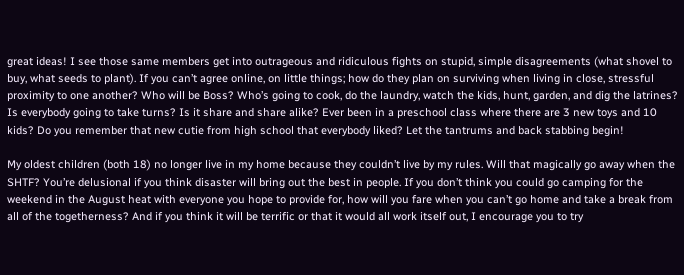great ideas! I see those same members get into outrageous and ridiculous fights on stupid, simple disagreements (what shovel to buy, what seeds to plant). If you can’t agree online, on little things; how do they plan on surviving when living in close, stressful proximity to one another? Who will be Boss? Who’s going to cook, do the laundry, watch the kids, hunt, garden, and dig the latrines? Is everybody going to take turns? Is it share and share alike? Ever been in a preschool class where there are 3 new toys and 10 kids? Do you remember that new cutie from high school that everybody liked? Let the tantrums and back stabbing begin!

My oldest children (both 18) no longer live in my home because they couldn’t live by my rules. Will that magically go away when the SHTF? You’re delusional if you think disaster will bring out the best in people. If you don’t think you could go camping for the weekend in the August heat with everyone you hope to provide for, how will you fare when you can’t go home and take a break from all of the togetherness? And if you think it will be terrific or that it would all work itself out, I encourage you to try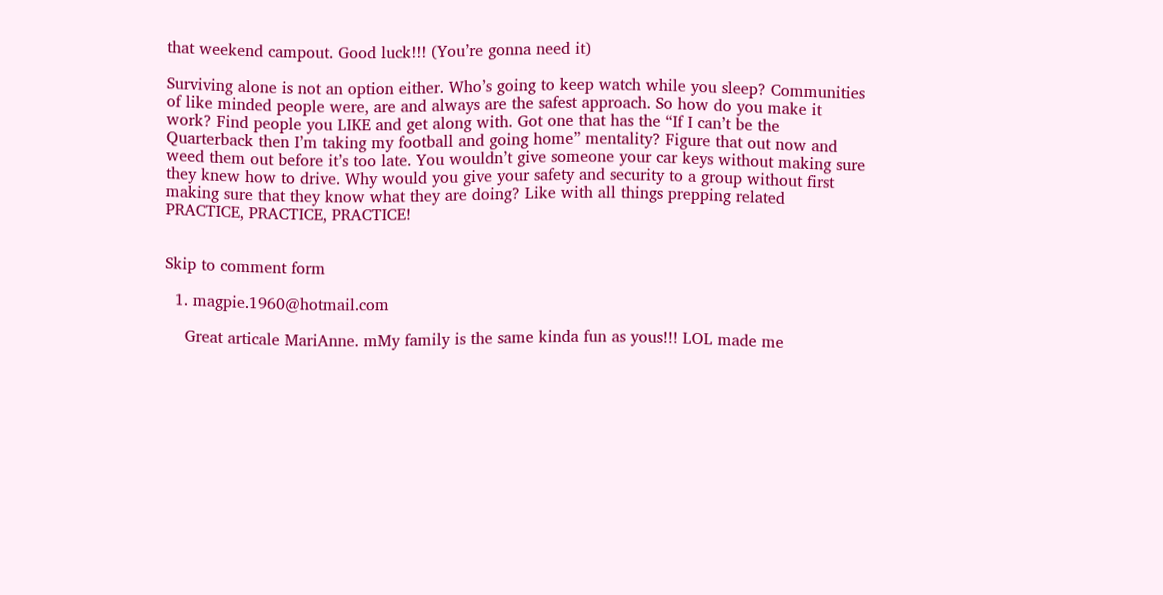that weekend campout. Good luck!!! (You’re gonna need it)

Surviving alone is not an option either. Who’s going to keep watch while you sleep? Communities of like minded people were, are and always are the safest approach. So how do you make it work? Find people you LIKE and get along with. Got one that has the “If I can’t be the Quarterback then I’m taking my football and going home” mentality? Figure that out now and weed them out before it’s too late. You wouldn’t give someone your car keys without making sure they knew how to drive. Why would you give your safety and security to a group without first making sure that they know what they are doing? Like with all things prepping related PRACTICE, PRACTICE, PRACTICE!


Skip to comment form

  1. magpie.1960@hotmail.com

    Great articale MariAnne. mMy family is the same kinda fun as yous!!! LOL made me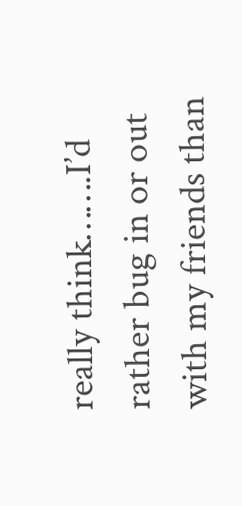really think…….I’d rather bug in or out with my friends than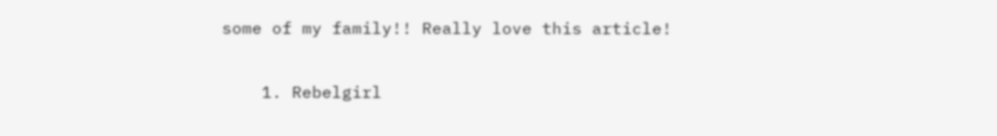some of my family!! Really love this article!

    1. Rebelgirl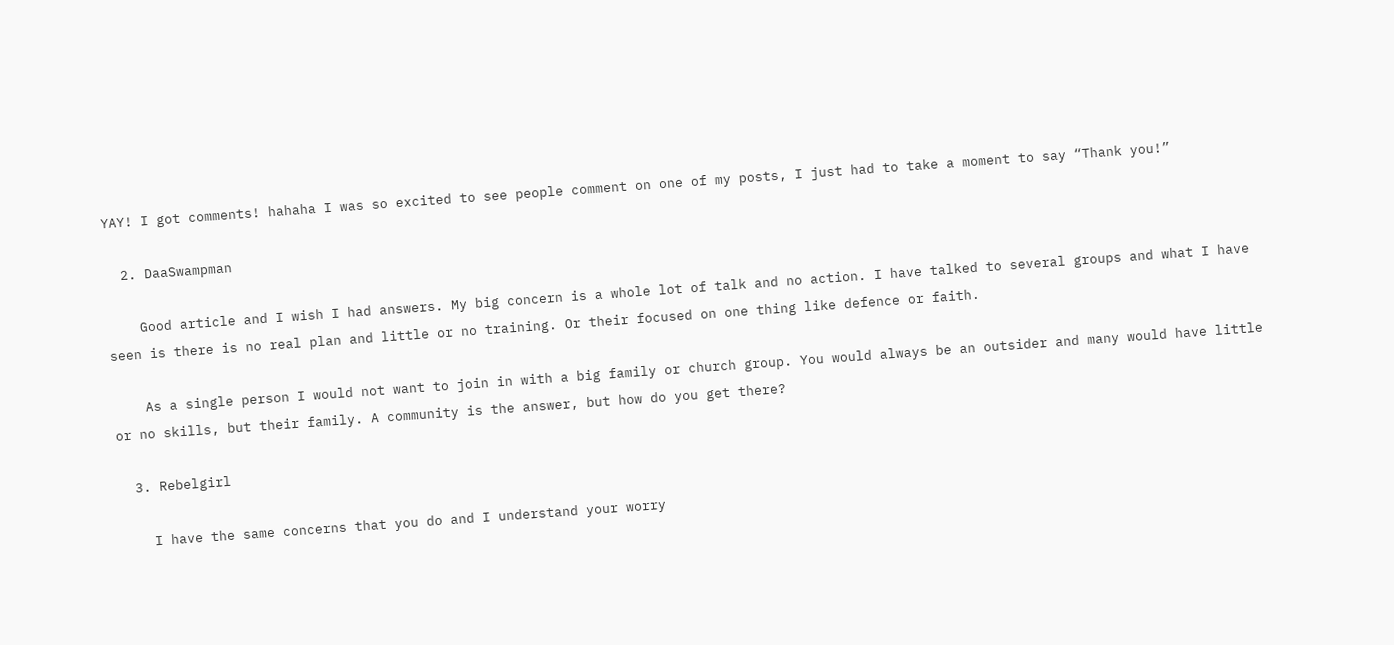YAY! I got comments! hahaha I was so excited to see people comment on one of my posts, I just had to take a moment to say “Thank you!”

  2. DaaSwampman

    Good article and I wish I had answers. My big concern is a whole lot of talk and no action. I have talked to several groups and what I have seen is there is no real plan and little or no training. Or their focused on one thing like defence or faith.

    As a single person I would not want to join in with a big family or church group. You would always be an outsider and many would have little or no skills, but their family. A community is the answer, but how do you get there?

  3. Rebelgirl

    I have the same concerns that you do and I understand your worry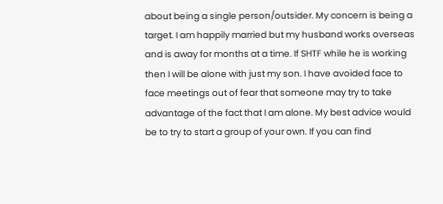about being a single person/outsider. My concern is being a target. I am happily married but my husband works overseas and is away for months at a time. If SHTF while he is working then I will be alone with just my son. I have avoided face to face meetings out of fear that someone may try to take advantage of the fact that I am alone. My best advice would be to try to start a group of your own. If you can find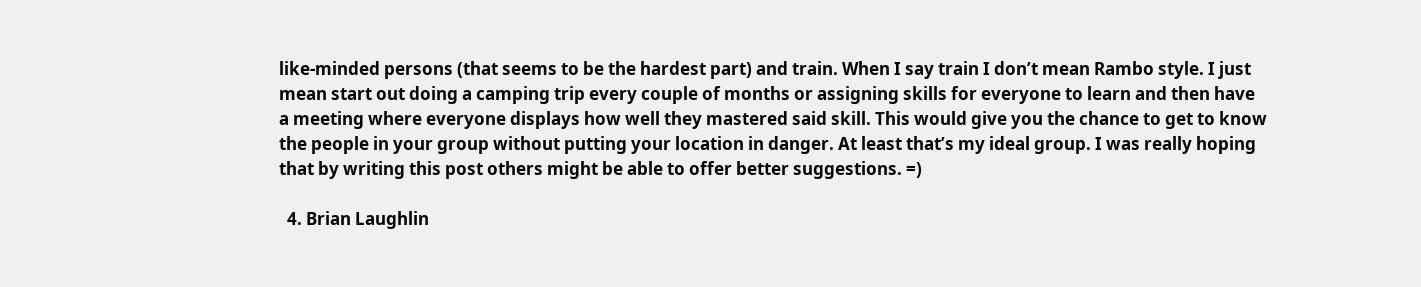like-minded persons (that seems to be the hardest part) and train. When I say train I don’t mean Rambo style. I just mean start out doing a camping trip every couple of months or assigning skills for everyone to learn and then have a meeting where everyone displays how well they mastered said skill. This would give you the chance to get to know the people in your group without putting your location in danger. At least that’s my ideal group. I was really hoping that by writing this post others might be able to offer better suggestions. =)

  4. Brian Laughlin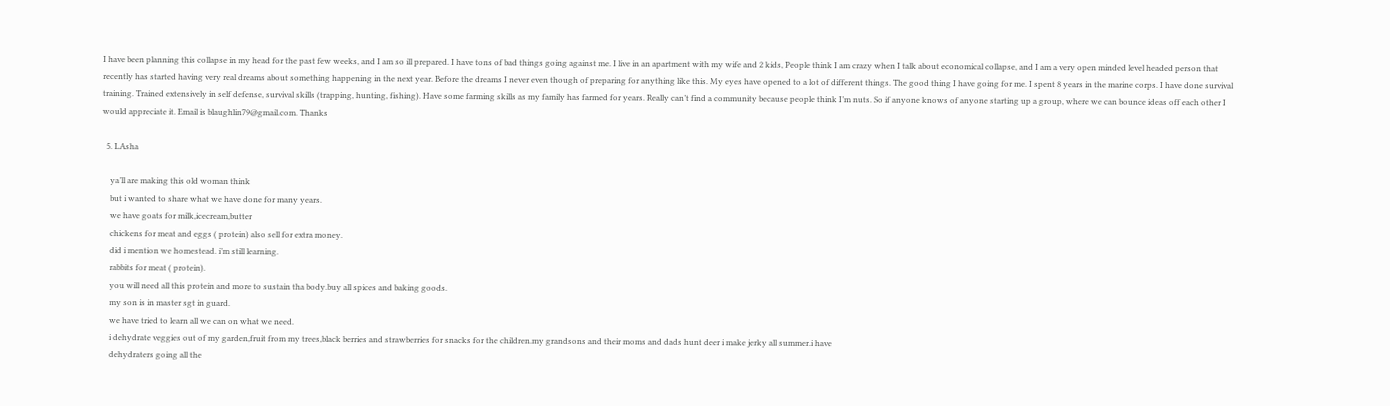I have been planning this collapse in my head for the past few weeks, and I am so ill prepared. I have tons of bad things going against me. I live in an apartment with my wife and 2 kids, People think I am crazy when I talk about economical collapse, and I am a very open minded level headed person that recently has started having very real dreams about something happening in the next year. Before the dreams I never even though of preparing for anything like this. My eyes have opened to a lot of different things. The good thing I have going for me. I spent 8 years in the marine corps. I have done survival training. Trained extensively in self defense, survival skills (trapping, hunting, fishing). Have some farming skills as my family has farmed for years. Really can’t find a community because people think I’m nuts. So if anyone knows of anyone starting up a group, where we can bounce ideas off each other I would appreciate it. Email is blaughlin79@gmail.com. Thanks

  5. LAsha

    ya’ll are making this old woman think
    but i wanted to share what we have done for many years.
    we have goats for milk,icecream,butter
    chickens for meat and eggs ( protein) also sell for extra money.
    did i mention we homestead. i’m still learning.
    rabbits for meat ( protein).
    you will need all this protein and more to sustain tha body.buy all spices and baking goods.
    my son is in master sgt in guard.
    we have tried to learn all we can on what we need.
    i dehydrate veggies out of my garden,fruit from my trees,black berries and strawberries for snacks for the children.my grandsons and their moms and dads hunt deer i make jerky all summer.i have
    dehydraters going all the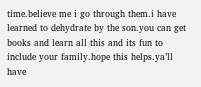time.believe me i go through them.i have learned to dehydrate by the son.you can get books and learn all this and its fun to include your family.hope this helps.ya’ll have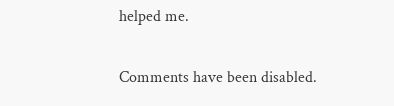helped me.

Comments have been disabled.